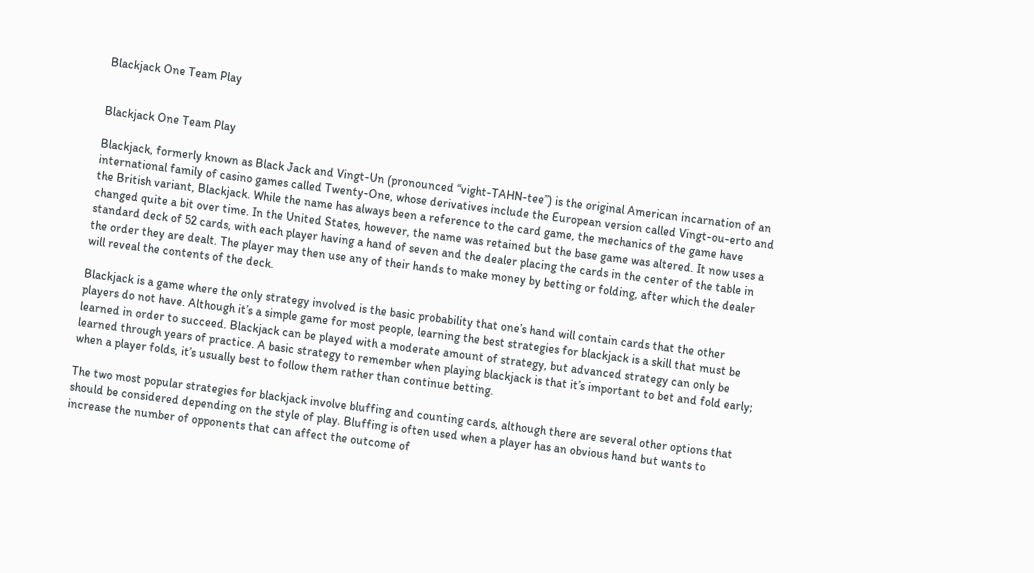Blackjack One Team Play


Blackjack One Team Play

Blackjack, formerly known as Black Jack and Vingt-Un (pronounced “vight-TAHN-tee”) is the original American incarnation of an international family of casino games called Twenty-One, whose derivatives include the European version called Vingt-ou-erto and the British variant, Blackjack. While the name has always been a reference to the card game, the mechanics of the game have changed quite a bit over time. In the United States, however, the name was retained but the base game was altered. It now uses a standard deck of 52 cards, with each player having a hand of seven and the dealer placing the cards in the center of the table in the order they are dealt. The player may then use any of their hands to make money by betting or folding, after which the dealer will reveal the contents of the deck.

Blackjack is a game where the only strategy involved is the basic probability that one’s hand will contain cards that the other players do not have. Although it’s a simple game for most people, learning the best strategies for blackjack is a skill that must be learned in order to succeed. Blackjack can be played with a moderate amount of strategy, but advanced strategy can only be learned through years of practice. A basic strategy to remember when playing blackjack is that it’s important to bet and fold early; when a player folds, it’s usually best to follow them rather than continue betting.

The two most popular strategies for blackjack involve bluffing and counting cards, although there are several other options that should be considered depending on the style of play. Bluffing is often used when a player has an obvious hand but wants to increase the number of opponents that can affect the outcome of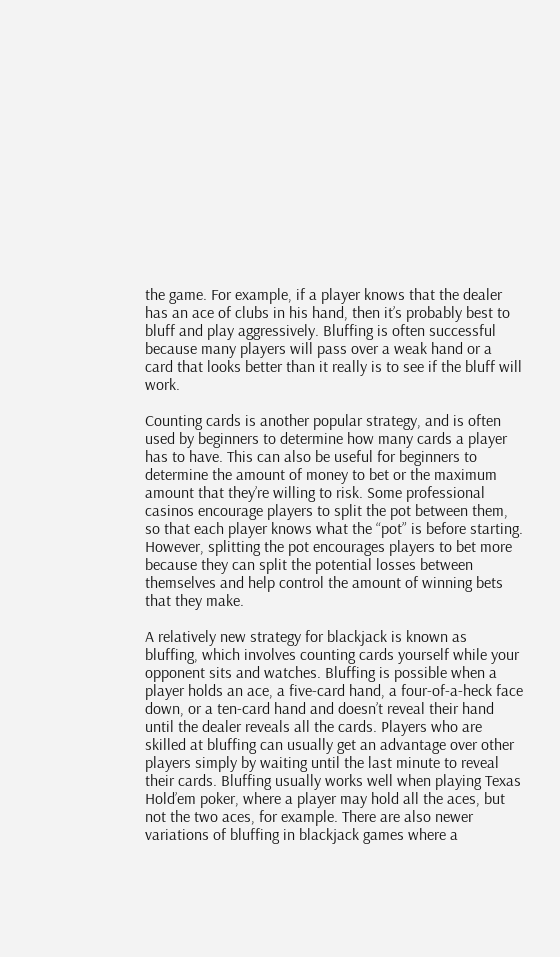the game. For example, if a player knows that the dealer has an ace of clubs in his hand, then it’s probably best to bluff and play aggressively. Bluffing is often successful because many players will pass over a weak hand or a card that looks better than it really is to see if the bluff will work.

Counting cards is another popular strategy, and is often used by beginners to determine how many cards a player has to have. This can also be useful for beginners to determine the amount of money to bet or the maximum amount that they’re willing to risk. Some professional casinos encourage players to split the pot between them, so that each player knows what the “pot” is before starting. However, splitting the pot encourages players to bet more because they can split the potential losses between themselves and help control the amount of winning bets that they make.

A relatively new strategy for blackjack is known as bluffing, which involves counting cards yourself while your opponent sits and watches. Bluffing is possible when a player holds an ace, a five-card hand, a four-of-a-heck face down, or a ten-card hand and doesn’t reveal their hand until the dealer reveals all the cards. Players who are skilled at bluffing can usually get an advantage over other players simply by waiting until the last minute to reveal their cards. Bluffing usually works well when playing Texas Hold’em poker, where a player may hold all the aces, but not the two aces, for example. There are also newer variations of bluffing in blackjack games where a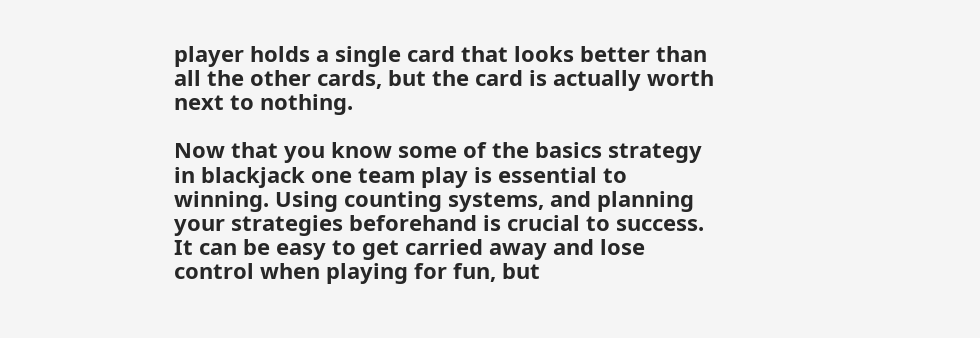player holds a single card that looks better than all the other cards, but the card is actually worth next to nothing.

Now that you know some of the basics strategy in blackjack one team play is essential to winning. Using counting systems, and planning your strategies beforehand is crucial to success. It can be easy to get carried away and lose control when playing for fun, but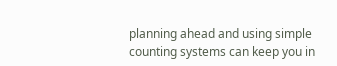planning ahead and using simple counting systems can keep you in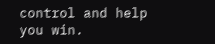control and help you win.